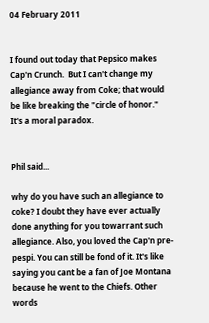04 February 2011


I found out today that Pepsico makes Cap'n Crunch.  But I can't change my allegiance away from Coke; that would be like breaking the "circle of honor."  It's a moral paradox.


Phil said...

why do you have such an allegiance to coke? I doubt they have ever actually done anything for you towarrant such allegiance. Also, you loved the Cap'n pre-pespi. You can still be fond of it. It's like saying you cant be a fan of Joe Montana because he went to the Chiefs. Other words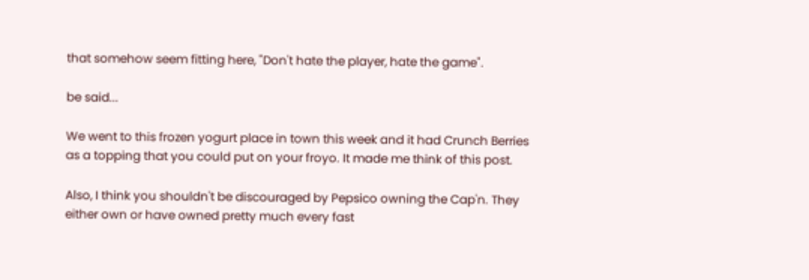that somehow seem fitting here, "Don't hate the player, hate the game".

be said...

We went to this frozen yogurt place in town this week and it had Crunch Berries as a topping that you could put on your froyo. It made me think of this post.

Also, I think you shouldn't be discouraged by Pepsico owning the Cap'n. They either own or have owned pretty much every fast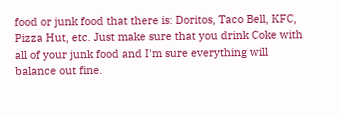food or junk food that there is: Doritos, Taco Bell, KFC, Pizza Hut, etc. Just make sure that you drink Coke with all of your junk food and I'm sure everything will balance out fine.